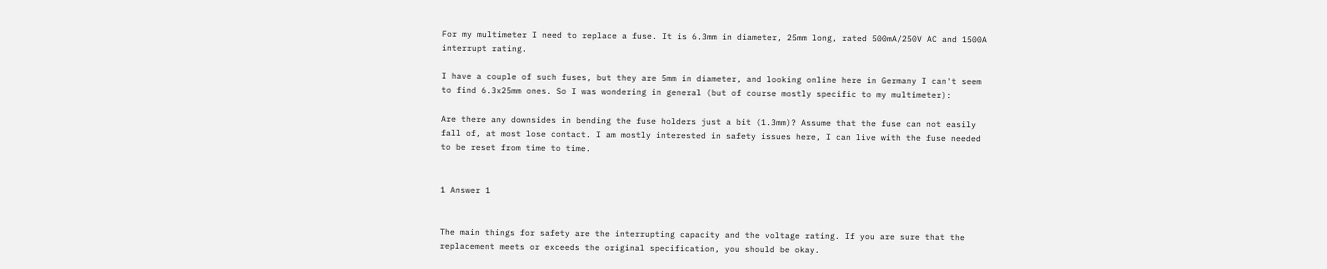For my multimeter I need to replace a fuse. It is 6.3mm in diameter, 25mm long, rated 500mA/250V AC and 1500A interrupt rating.

I have a couple of such fuses, but they are 5mm in diameter, and looking online here in Germany I can't seem to find 6.3x25mm ones. So I was wondering in general (but of course mostly specific to my multimeter):

Are there any downsides in bending the fuse holders just a bit (1.3mm)? Assume that the fuse can not easily fall of, at most lose contact. I am mostly interested in safety issues here, I can live with the fuse needed to be reset from time to time.


1 Answer 1


The main things for safety are the interrupting capacity and the voltage rating. If you are sure that the replacement meets or exceeds the original specification, you should be okay.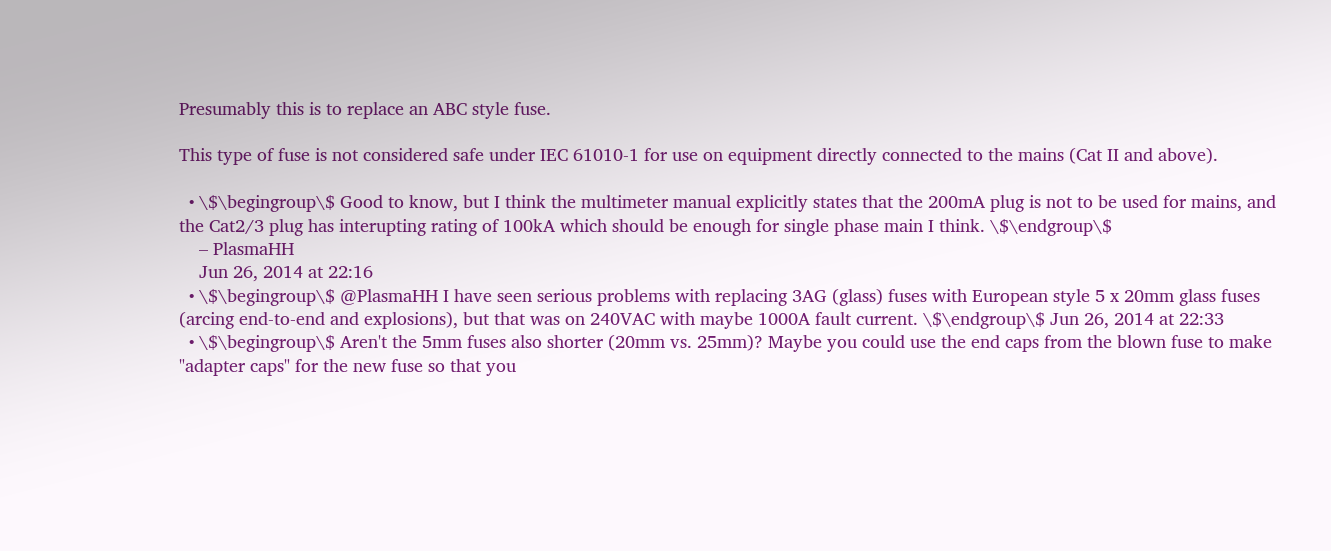Presumably this is to replace an ABC style fuse.

This type of fuse is not considered safe under IEC 61010-1 for use on equipment directly connected to the mains (Cat II and above).

  • \$\begingroup\$ Good to know, but I think the multimeter manual explicitly states that the 200mA plug is not to be used for mains, and the Cat2/3 plug has interupting rating of 100kA which should be enough for single phase main I think. \$\endgroup\$
    – PlasmaHH
    Jun 26, 2014 at 22:16
  • \$\begingroup\$ @PlasmaHH I have seen serious problems with replacing 3AG (glass) fuses with European style 5 x 20mm glass fuses (arcing end-to-end and explosions), but that was on 240VAC with maybe 1000A fault current. \$\endgroup\$ Jun 26, 2014 at 22:33
  • \$\begingroup\$ Aren't the 5mm fuses also shorter (20mm vs. 25mm)? Maybe you could use the end caps from the blown fuse to make "adapter caps" for the new fuse so that you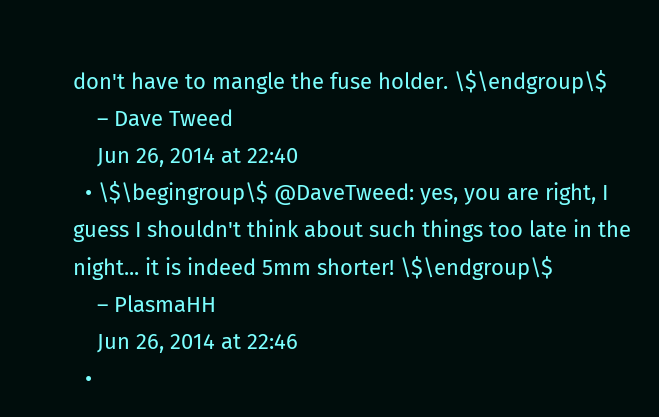don't have to mangle the fuse holder. \$\endgroup\$
    – Dave Tweed
    Jun 26, 2014 at 22:40
  • \$\begingroup\$ @DaveTweed: yes, you are right, I guess I shouldn't think about such things too late in the night... it is indeed 5mm shorter! \$\endgroup\$
    – PlasmaHH
    Jun 26, 2014 at 22:46
  •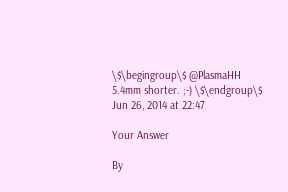\$\begingroup\$ @PlasmaHH 5.4mm shorter. ;-) \$\endgroup\$ Jun 26, 2014 at 22:47

Your Answer

By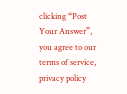clicking “Post Your Answer”, you agree to our terms of service, privacy policy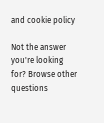and cookie policy

Not the answer you're looking for? Browse other questions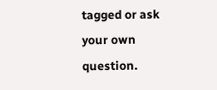tagged or ask your own question.